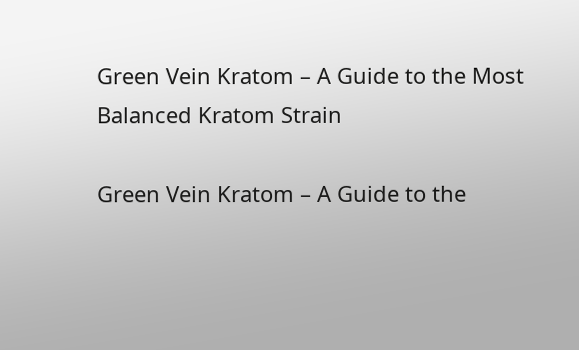Green Vein Kratom – A Guide to the Most Balanced Kratom Strain

Green Vein Kratom – A Guide to the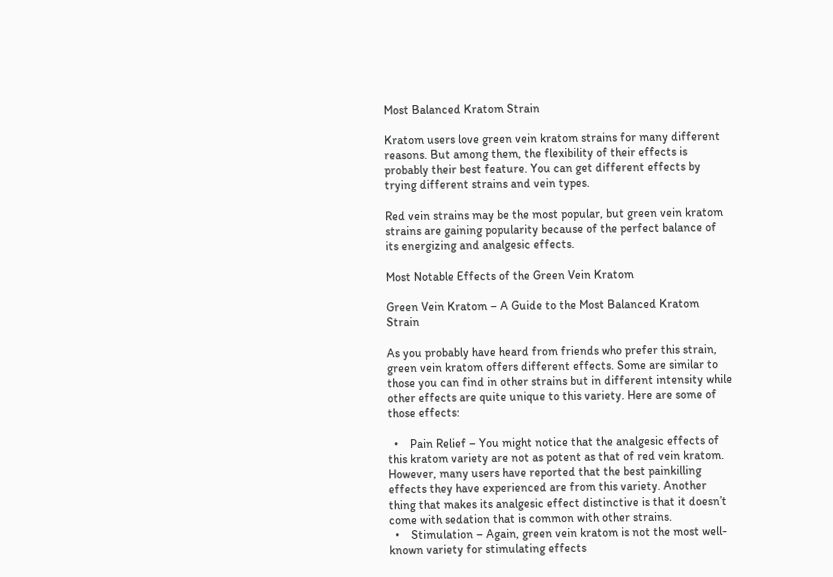Most Balanced Kratom Strain

Kratom users love green vein kratom strains for many different reasons. But among them, the flexibility of their effects is probably their best feature. You can get different effects by trying different strains and vein types.

Red vein strains may be the most popular, but green vein kratom strains are gaining popularity because of the perfect balance of its energizing and analgesic effects.

Most Notable Effects of the Green Vein Kratom

Green Vein Kratom – A Guide to the Most Balanced Kratom Strain

As you probably have heard from friends who prefer this strain, green vein kratom offers different effects. Some are similar to those you can find in other strains but in different intensity while other effects are quite unique to this variety. Here are some of those effects:

  •    Pain Relief – You might notice that the analgesic effects of this kratom variety are not as potent as that of red vein kratom. However, many users have reported that the best painkilling effects they have experienced are from this variety. Another thing that makes its analgesic effect distinctive is that it doesn’t come with sedation that is common with other strains.
  •    Stimulation – Again, green vein kratom is not the most well-known variety for stimulating effects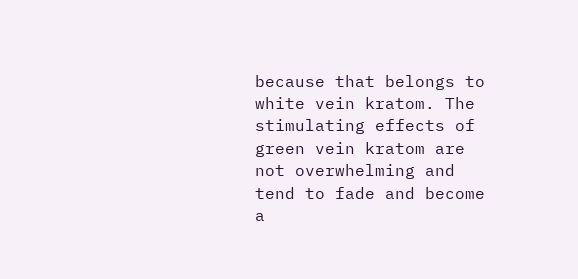because that belongs to white vein kratom. The stimulating effects of green vein kratom are not overwhelming and tend to fade and become a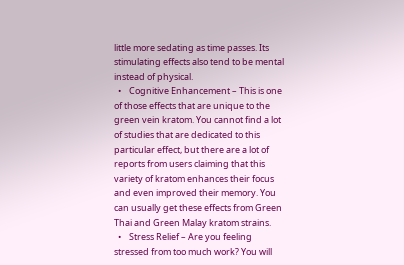little more sedating as time passes. Its stimulating effects also tend to be mental instead of physical.
  •    Cognitive Enhancement – This is one of those effects that are unique to the green vein kratom. You cannot find a lot of studies that are dedicated to this particular effect, but there are a lot of reports from users claiming that this variety of kratom enhances their focus and even improved their memory. You can usually get these effects from Green Thai and Green Malay kratom strains.
  •    Stress Relief – Are you feeling stressed from too much work? You will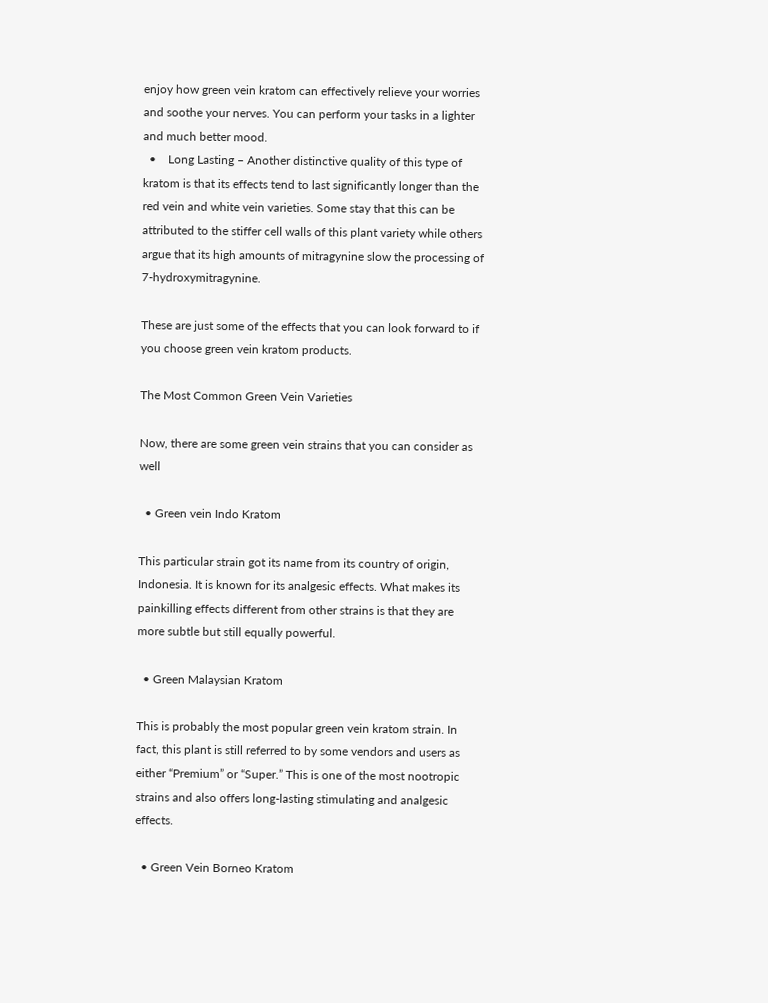enjoy how green vein kratom can effectively relieve your worries and soothe your nerves. You can perform your tasks in a lighter and much better mood.
  •    Long Lasting – Another distinctive quality of this type of kratom is that its effects tend to last significantly longer than the red vein and white vein varieties. Some stay that this can be attributed to the stiffer cell walls of this plant variety while others argue that its high amounts of mitragynine slow the processing of 7-hydroxymitragynine.

These are just some of the effects that you can look forward to if you choose green vein kratom products.

The Most Common Green Vein Varieties

Now, there are some green vein strains that you can consider as well

  • Green vein Indo Kratom

This particular strain got its name from its country of origin, Indonesia. It is known for its analgesic effects. What makes its painkilling effects different from other strains is that they are more subtle but still equally powerful.

  • Green Malaysian Kratom

This is probably the most popular green vein kratom strain. In fact, this plant is still referred to by some vendors and users as either “Premium” or “Super.” This is one of the most nootropic strains and also offers long-lasting stimulating and analgesic effects.

  • Green Vein Borneo Kratom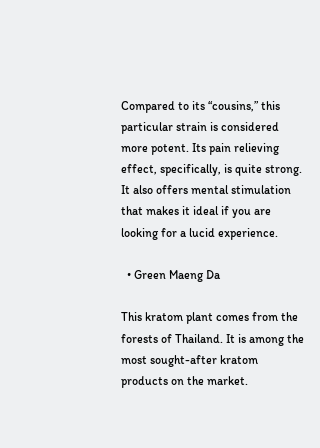Compared to its “cousins,” this particular strain is considered more potent. Its pain relieving effect, specifically, is quite strong. It also offers mental stimulation that makes it ideal if you are looking for a lucid experience.

  • Green Maeng Da

This kratom plant comes from the forests of Thailand. It is among the most sought-after kratom products on the market.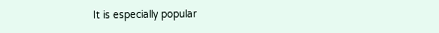It is especially popular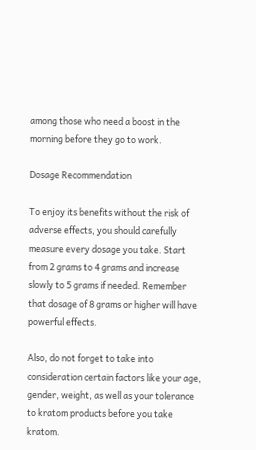among those who need a boost in the morning before they go to work.

Dosage Recommendation

To enjoy its benefits without the risk of adverse effects, you should carefully measure every dosage you take. Start from 2 grams to 4 grams and increase slowly to 5 grams if needed. Remember that dosage of 8 grams or higher will have powerful effects.

Also, do not forget to take into consideration certain factors like your age, gender, weight, as well as your tolerance to kratom products before you take kratom.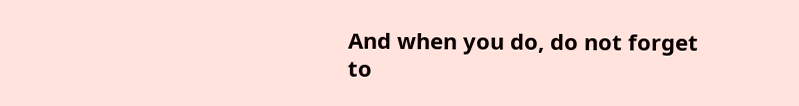And when you do, do not forget to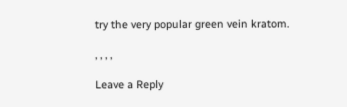try the very popular green vein kratom.

, , , ,

Leave a Reply